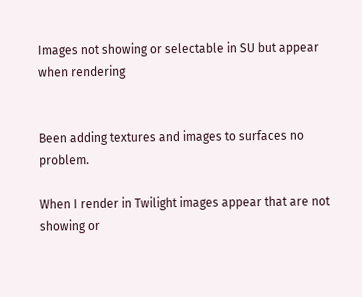Images not showing or selectable in SU but appear when rendering


Been adding textures and images to surfaces no problem.

When I render in Twilight images appear that are not showing or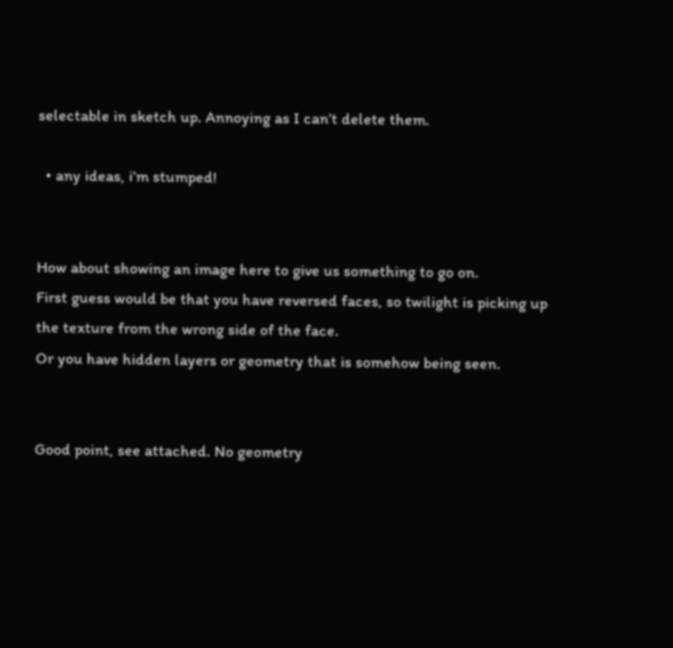selectable in sketch up. Annoying as I can’t delete them.

  • any ideas, i’m stumped!


How about showing an image here to give us something to go on.
First guess would be that you have reversed faces, so twilight is picking up the texture from the wrong side of the face.
Or you have hidden layers or geometry that is somehow being seen.


Good point, see attached. No geometry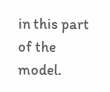in this part of the model.